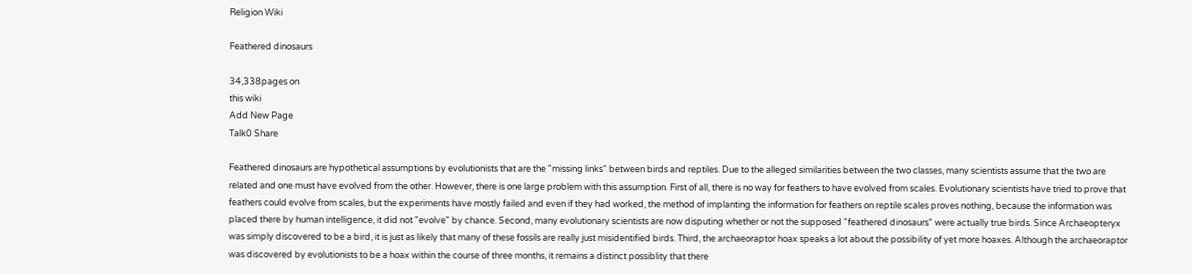Religion Wiki

Feathered dinosaurs

34,338pages on
this wiki
Add New Page
Talk0 Share

Feathered dinosaurs are hypothetical assumptions by evolutionists that are the "missing links" between birds and reptiles. Due to the alleged similarities between the two classes, many scientists assume that the two are related and one must have evolved from the other. However, there is one large problem with this assumption. First of all, there is no way for feathers to have evolved from scales. Evolutionary scientists have tried to prove that feathers could evolve from scales, but the experiments have mostly failed and even if they had worked, the method of implanting the information for feathers on reptile scales proves nothing, because the information was placed there by human intelligence, it did not "evolve" by chance. Second, many evolutionary scientists are now disputing whether or not the supposed "feathered dinosaurs" were actually true birds. Since Archaeopteryx was simply discovered to be a bird, it is just as likely that many of these fossils are really just misidentified birds. Third, the archaeoraptor hoax speaks a lot about the possibility of yet more hoaxes. Although the archaeoraptor was discovered by evolutionists to be a hoax within the course of three months, it remains a distinct possiblity that there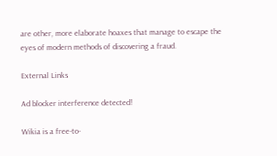are other, more elaborate hoaxes that manage to escape the eyes of modern methods of discovering a fraud.

External Links

Ad blocker interference detected!

Wikia is a free-to-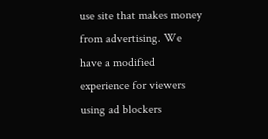use site that makes money from advertising. We have a modified experience for viewers using ad blockers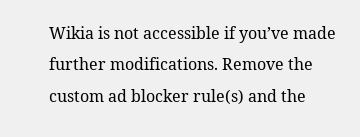Wikia is not accessible if you’ve made further modifications. Remove the custom ad blocker rule(s) and the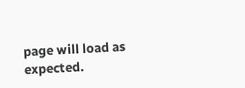page will load as expected.